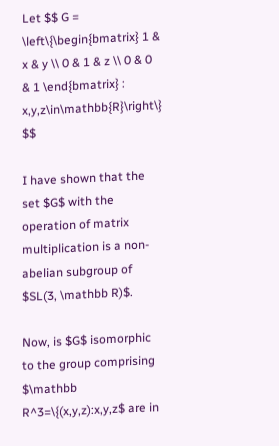Let $$ G = \left\{\begin{bmatrix} 1 & x & y \\ 0 & 1 & z \\ 0 & 0 & 1 \end{bmatrix} : x,y,z\in\mathbb{R}\right\} $$

I have shown that the set $G$ with the operation of matrix multiplication is a non-abelian subgroup of $SL(3, \mathbb R)$.

Now, is $G$ isomorphic to the group comprising $\mathbb R^3=\{(x,y,z):x,y,z$ are in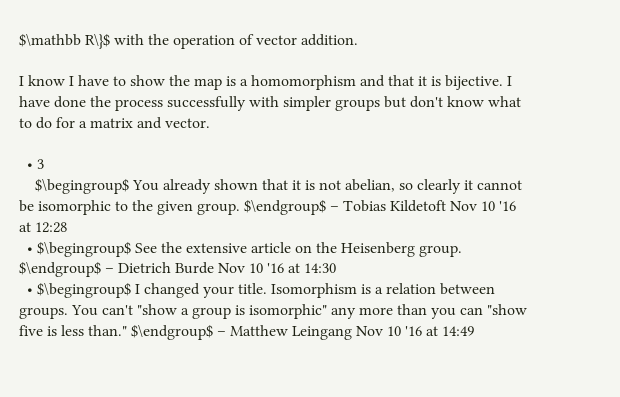$\mathbb R\}$ with the operation of vector addition.

I know I have to show the map is a homomorphism and that it is bijective. I have done the process successfully with simpler groups but don't know what to do for a matrix and vector.

  • 3
    $\begingroup$ You already shown that it is not abelian, so clearly it cannot be isomorphic to the given group. $\endgroup$ – Tobias Kildetoft Nov 10 '16 at 12:28
  • $\begingroup$ See the extensive article on the Heisenberg group. $\endgroup$ – Dietrich Burde Nov 10 '16 at 14:30
  • $\begingroup$ I changed your title. Isomorphism is a relation between groups. You can't "show a group is isomorphic" any more than you can "show five is less than." $\endgroup$ – Matthew Leingang Nov 10 '16 at 14:49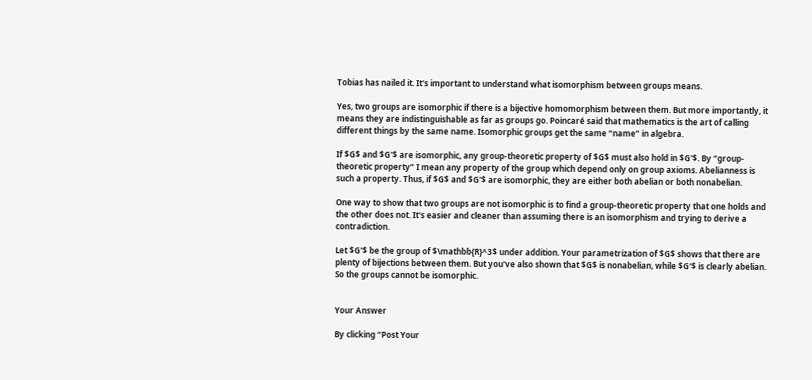Tobias has nailed it. It's important to understand what isomorphism between groups means.

Yes, two groups are isomorphic if there is a bijective homomorphism between them. But more importantly, it means they are indistinguishable as far as groups go. Poincaré said that mathematics is the art of calling different things by the same name. Isomorphic groups get the same “name” in algebra.

If $G$ and $G'$ are isomorphic, any group-theoretic property of $G$ must also hold in $G'$. By “group-theoretic property” I mean any property of the group which depend only on group axioms. Abelianness is such a property. Thus, if $G$ and $G'$ are isomorphic, they are either both abelian or both nonabelian.

One way to show that two groups are not isomorphic is to find a group-theoretic property that one holds and the other does not. It's easier and cleaner than assuming there is an isomorphism and trying to derive a contradiction.

Let $G'$ be the group of $\mathbb{R}^3$ under addition. Your parametrization of $G$ shows that there are plenty of bijections between them. But you've also shown that $G$ is nonabelian, while $G'$ is clearly abelian. So the groups cannot be isomorphic.


Your Answer

By clicking “Post Your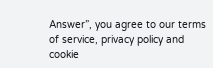Answer”, you agree to our terms of service, privacy policy and cookie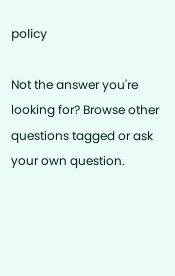policy

Not the answer you're looking for? Browse other questions tagged or ask your own question.